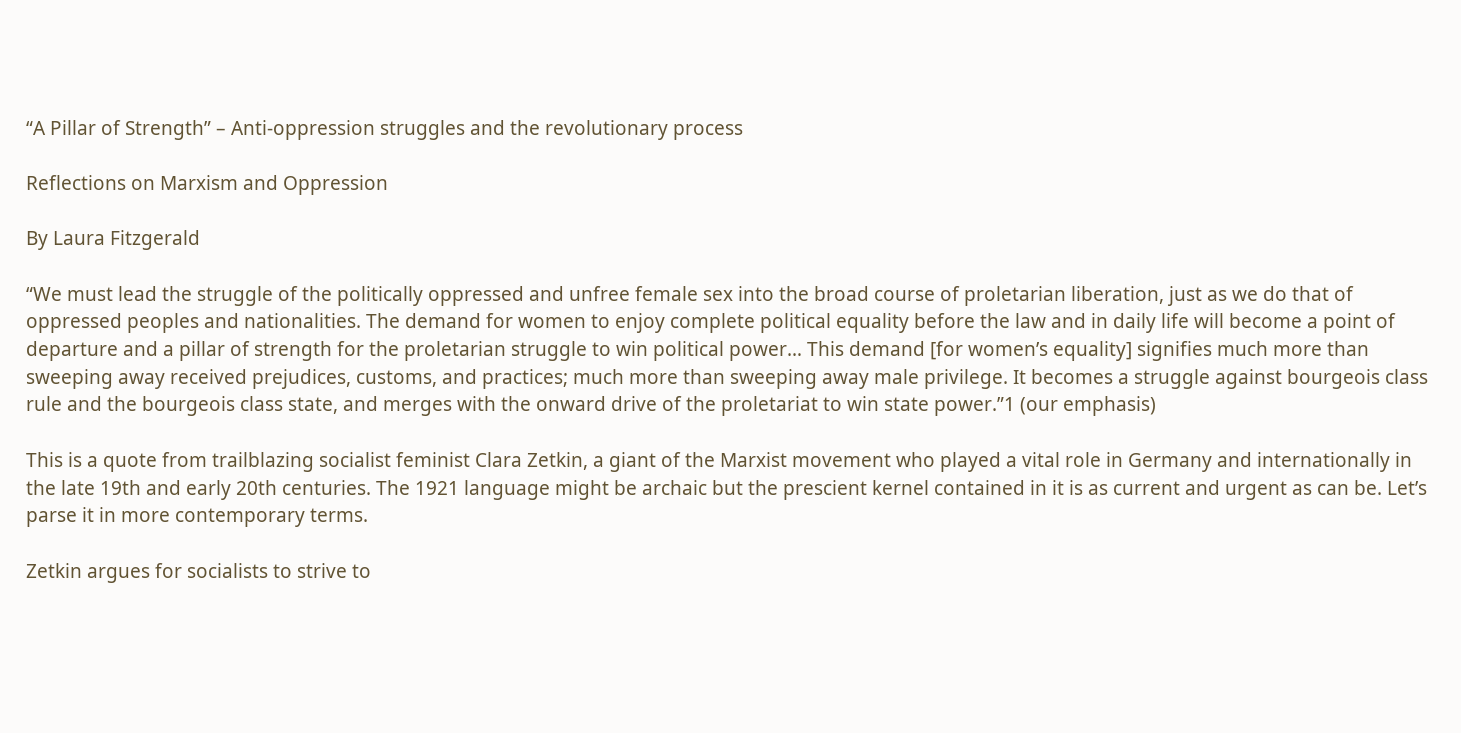“A Pillar of Strength” – Anti-oppression struggles and the revolutionary process

Reflections on Marxism and Oppression

By Laura Fitzgerald

“We must lead the struggle of the politically oppressed and unfree female sex into the broad course of proletarian liberation, just as we do that of oppressed peoples and nationalities. The demand for women to enjoy complete political equality before the law and in daily life will become a point of departure and a pillar of strength for the proletarian struggle to win political power… This demand [for women’s equality] signifies much more than sweeping away received prejudices, customs, and practices; much more than sweeping away male privilege. It becomes a struggle against bourgeois class rule and the bourgeois class state, and merges with the onward drive of the proletariat to win state power.”1 (our emphasis)

This is a quote from trailblazing socialist feminist Clara Zetkin, a giant of the Marxist movement who played a vital role in Germany and internationally in the late 19th and early 20th centuries. The 1921 language might be archaic but the prescient kernel contained in it is as current and urgent as can be. Let’s parse it in more contemporary terms.

Zetkin argues for socialists to strive to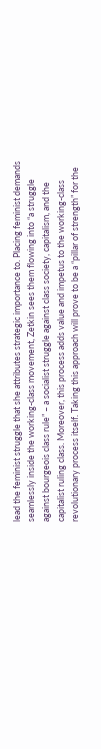lead the feminist struggle that she attributes strategic importance to. Placing feminist demands seamlessly inside the working-class movement, Zetkin sees them flowing into “a struggle against bourgeois class rule” – a socialist struggle against class society, capitalism, and the capitalist ruling class. Moreover, this process adds value and impetus to the working-class revolutionary process itself. Taking this approach will prove to be a “pillar of strength” for the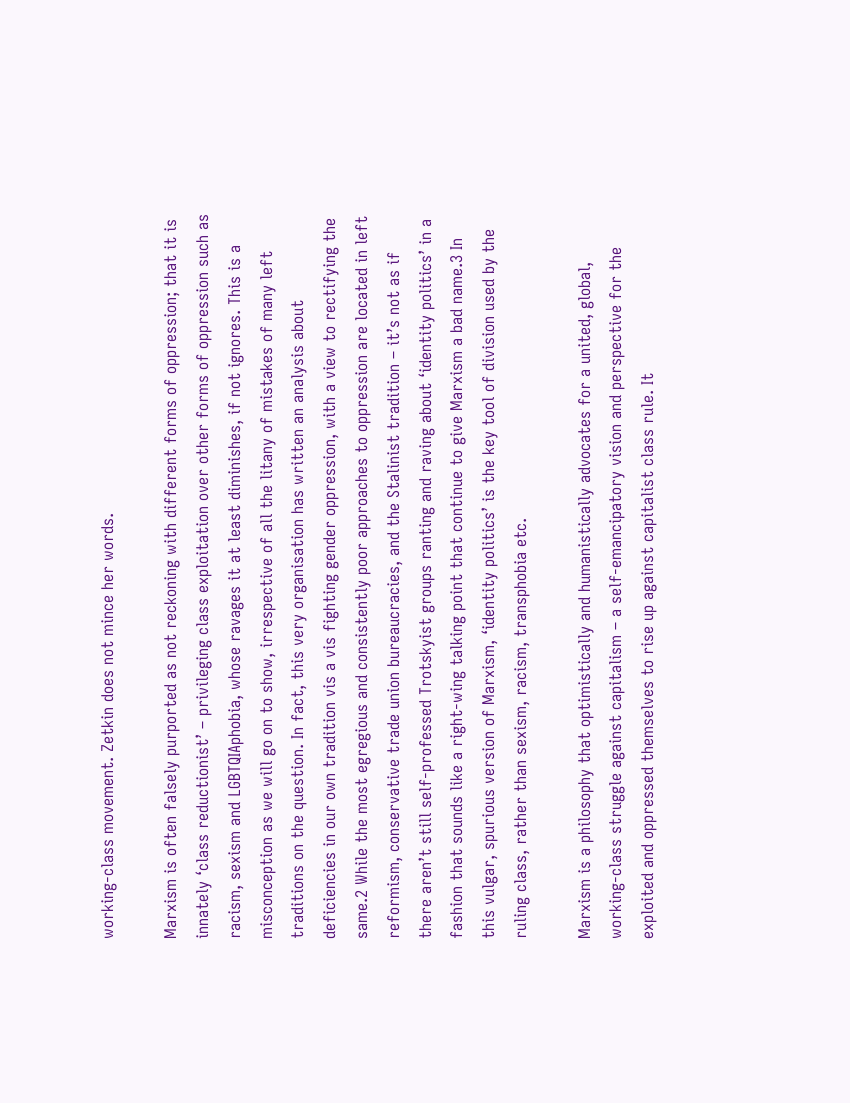working-class movement. Zetkin does not mince her words.

Marxism is often falsely purported as not reckoning with different forms of oppression; that it is innately ‘class reductionist’ – privileging class exploitation over other forms of oppression such as racism, sexism and LGBTQIAphobia, whose ravages it at least diminishes, if not ignores. This is a misconception as we will go on to show, irrespective of all the litany of mistakes of many left traditions on the question. In fact, this very organisation has written an analysis about deficiencies in our own tradition vis a vis fighting gender oppression, with a view to rectifying the same.2 While the most egregious and consistently poor approaches to oppression are located in left reformism, conservative trade union bureaucracies, and the Stalinist tradition – it’s not as if there aren’t still self-professed Trotskyist groups ranting and raving about ‘identity politics’ in a fashion that sounds like a right-wing talking point that continue to give Marxism a bad name.3 In this vulgar, spurious version of Marxism, ‘identity politics’ is the key tool of division used by the ruling class, rather than sexism, racism, transphobia etc.

Marxism is a philosophy that optimistically and humanistically advocates for a united, global, working-class struggle against capitalism – a self-emancipatory vision and perspective for the exploited and oppressed themselves to rise up against capitalist class rule. It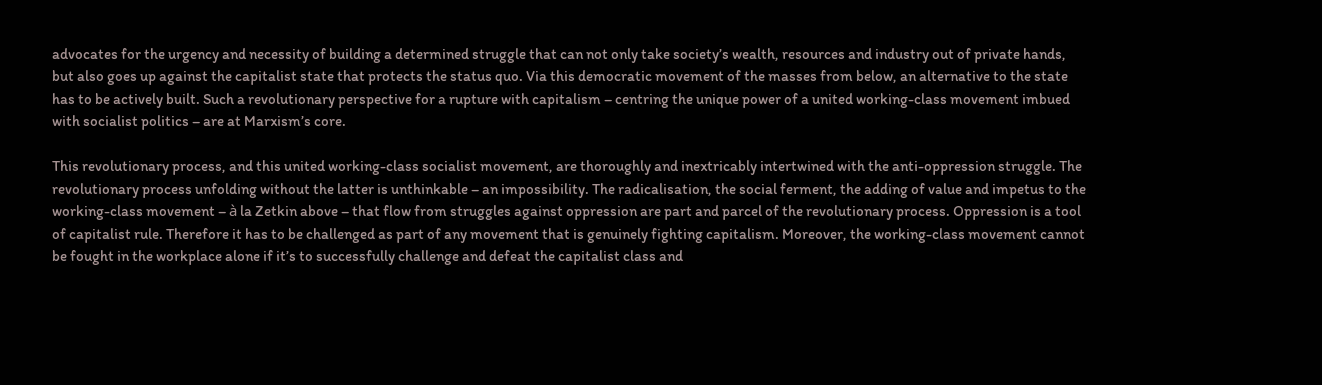advocates for the urgency and necessity of building a determined struggle that can not only take society’s wealth, resources and industry out of private hands, but also goes up against the capitalist state that protects the status quo. Via this democratic movement of the masses from below, an alternative to the state has to be actively built. Such a revolutionary perspective for a rupture with capitalism – centring the unique power of a united working-class movement imbued with socialist politics – are at Marxism’s core.

This revolutionary process, and this united working-class socialist movement, are thoroughly and inextricably intertwined with the anti-oppression struggle. The revolutionary process unfolding without the latter is unthinkable – an impossibility. The radicalisation, the social ferment, the adding of value and impetus to the working-class movement – à la Zetkin above – that flow from struggles against oppression are part and parcel of the revolutionary process. Oppression is a tool of capitalist rule. Therefore it has to be challenged as part of any movement that is genuinely fighting capitalism. Moreover, the working-class movement cannot be fought in the workplace alone if it’s to successfully challenge and defeat the capitalist class and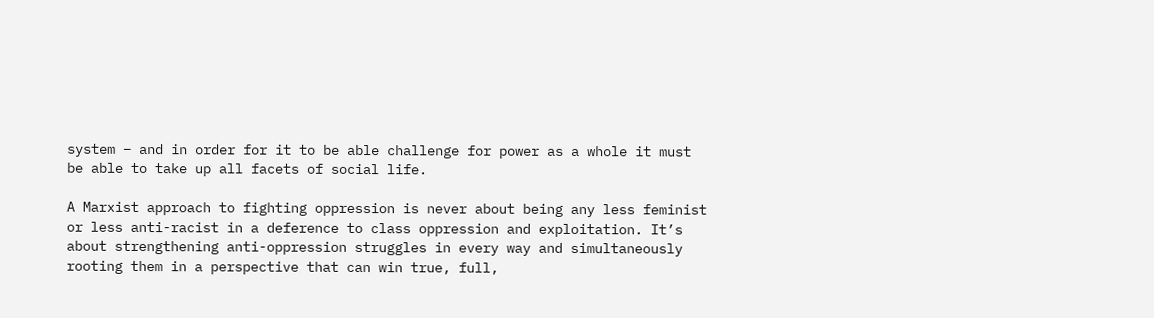system – and in order for it to be able challenge for power as a whole it must be able to take up all facets of social life.

A Marxist approach to fighting oppression is never about being any less feminist or less anti-racist in a deference to class oppression and exploitation. It’s about strengthening anti-oppression struggles in every way and simultaneously rooting them in a perspective that can win true, full,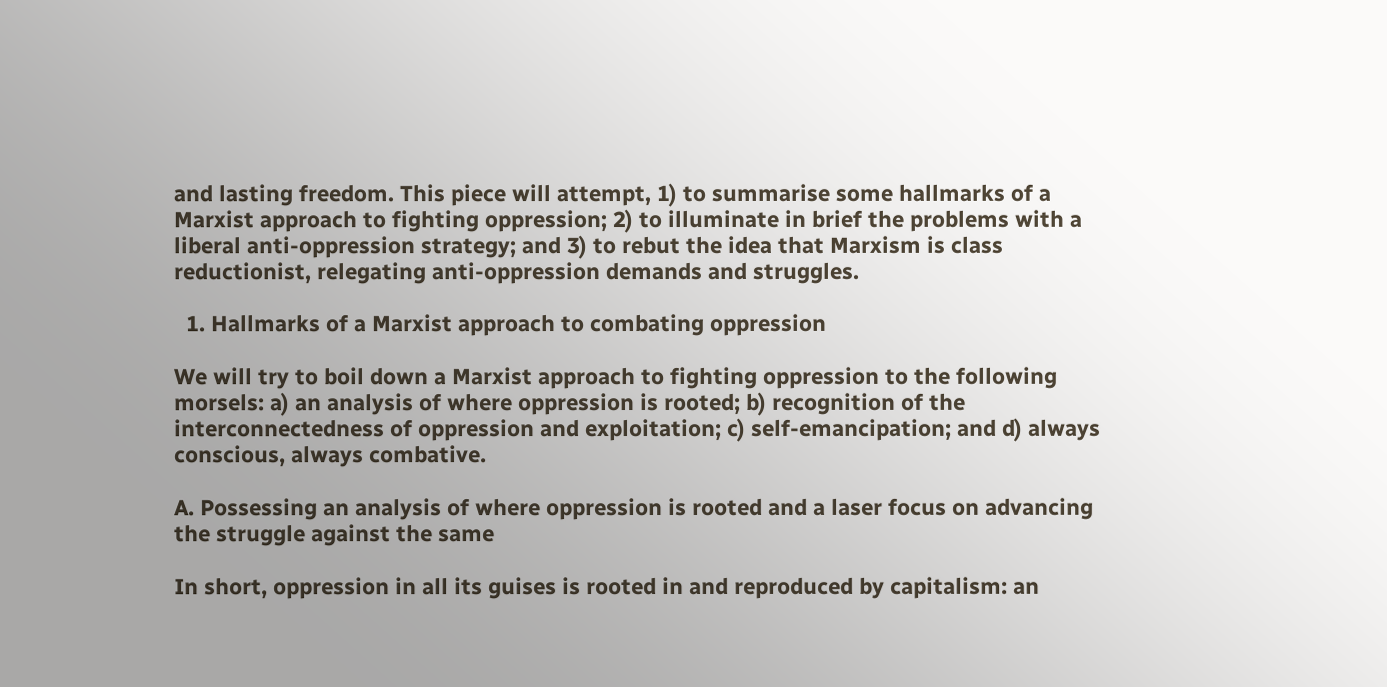and lasting freedom. This piece will attempt, 1) to summarise some hallmarks of a Marxist approach to fighting oppression; 2) to illuminate in brief the problems with a liberal anti-oppression strategy; and 3) to rebut the idea that Marxism is class reductionist, relegating anti-oppression demands and struggles.

  1. Hallmarks of a Marxist approach to combating oppression

We will try to boil down a Marxist approach to fighting oppression to the following morsels: a) an analysis of where oppression is rooted; b) recognition of the interconnectedness of oppression and exploitation; c) self-emancipation; and d) always conscious, always combative.

A. Possessing an analysis of where oppression is rooted and a laser focus on advancing the struggle against the same

In short, oppression in all its guises is rooted in and reproduced by capitalism: an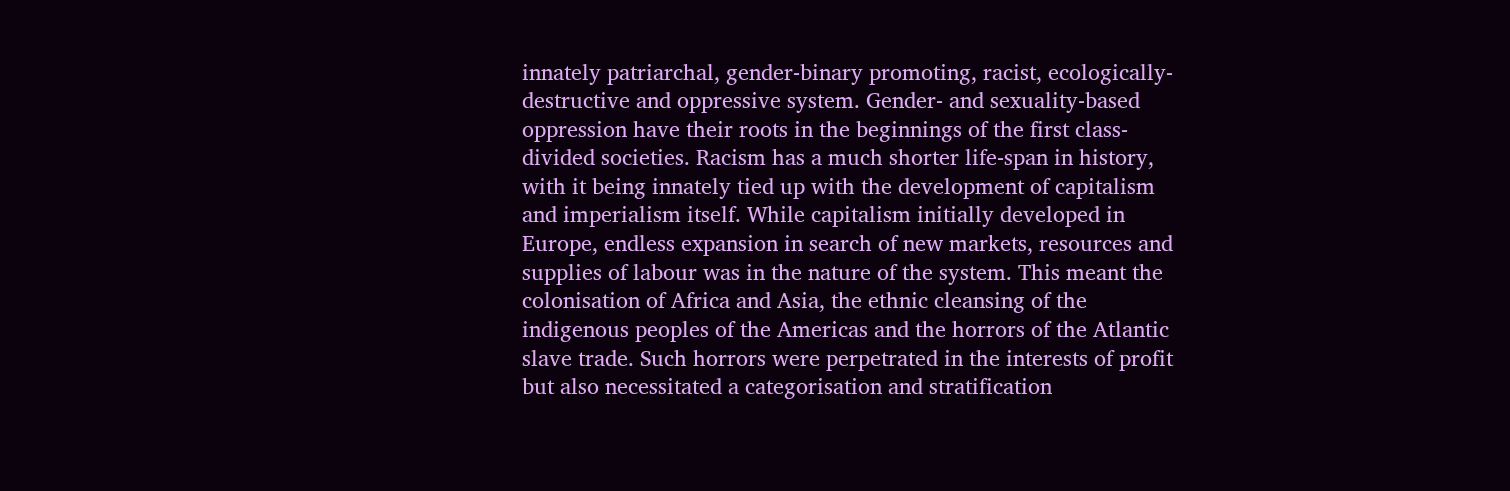innately patriarchal, gender-binary promoting, racist, ecologically-destructive and oppressive system. Gender- and sexuality-based oppression have their roots in the beginnings of the first class-divided societies. Racism has a much shorter life-span in history, with it being innately tied up with the development of capitalism and imperialism itself. While capitalism initially developed in Europe, endless expansion in search of new markets, resources and supplies of labour was in the nature of the system. This meant the colonisation of Africa and Asia, the ethnic cleansing of the indigenous peoples of the Americas and the horrors of the Atlantic slave trade. Such horrors were perpetrated in the interests of profit but also necessitated a categorisation and stratification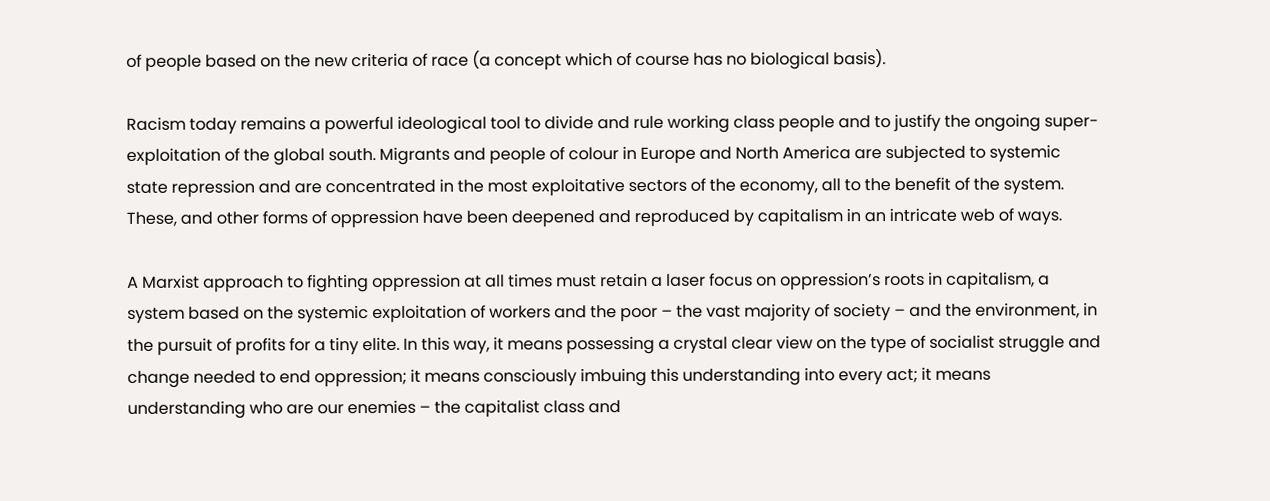of people based on the new criteria of race (a concept which of course has no biological basis).

Racism today remains a powerful ideological tool to divide and rule working class people and to justify the ongoing super-exploitation of the global south. Migrants and people of colour in Europe and North America are subjected to systemic state repression and are concentrated in the most exploitative sectors of the economy, all to the benefit of the system. These, and other forms of oppression have been deepened and reproduced by capitalism in an intricate web of ways.

A Marxist approach to fighting oppression at all times must retain a laser focus on oppression’s roots in capitalism, a system based on the systemic exploitation of workers and the poor – the vast majority of society – and the environment, in the pursuit of profits for a tiny elite. In this way, it means possessing a crystal clear view on the type of socialist struggle and change needed to end oppression; it means consciously imbuing this understanding into every act; it means understanding who are our enemies – the capitalist class and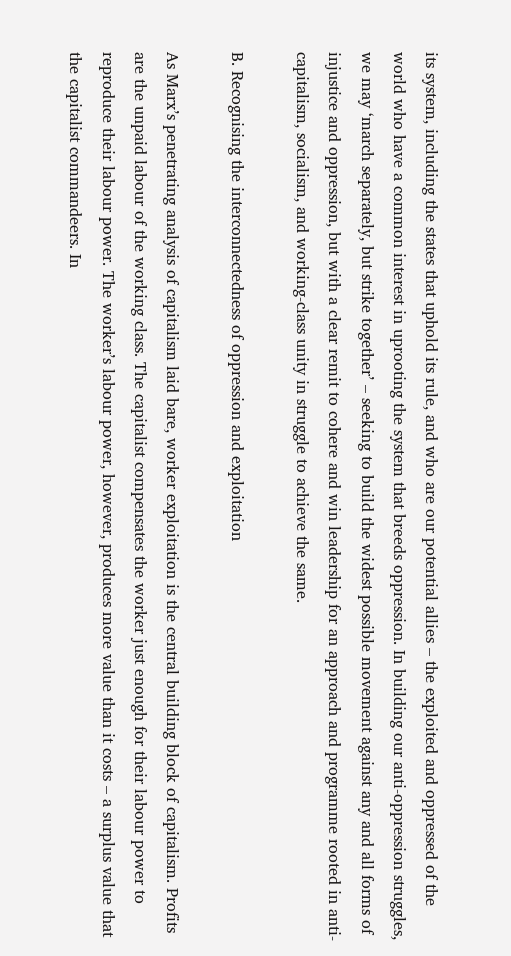its system, including the states that uphold its rule, and who are our potential allies – the exploited and oppressed of the world who have a common interest in uprooting the system that breeds oppression. In building our anti-oppression struggles, we may ‘march separately, but strike together’ – seeking to build the widest possible movement against any and all forms of injustice and oppression, but with a clear remit to cohere and win leadership for an approach and programme rooted in anti-capitalism, socialism, and working-class unity in struggle to achieve the same.

B. Recognising the interconnectedness of oppression and exploitation

As Marx’s penetrating analysis of capitalism laid bare, worker exploitation is the central building block of capitalism. Profits are the unpaid labour of the working class. The capitalist compensates the worker just enough for their labour power to reproduce their labour power. The worker’s labour power, however, produces more value than it costs – a surplus value that the capitalist commandeers. In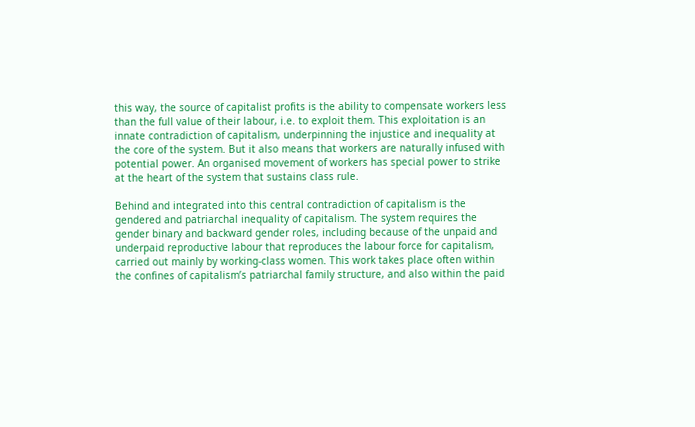this way, the source of capitalist profits is the ability to compensate workers less than the full value of their labour, i.e. to exploit them. This exploitation is an innate contradiction of capitalism, underpinning the injustice and inequality at the core of the system. But it also means that workers are naturally infused with potential power. An organised movement of workers has special power to strike at the heart of the system that sustains class rule.

Behind and integrated into this central contradiction of capitalism is the gendered and patriarchal inequality of capitalism. The system requires the gender binary and backward gender roles, including because of the unpaid and underpaid reproductive labour that reproduces the labour force for capitalism, carried out mainly by working-class women. This work takes place often within the confines of capitalism’s patriarchal family structure, and also within the paid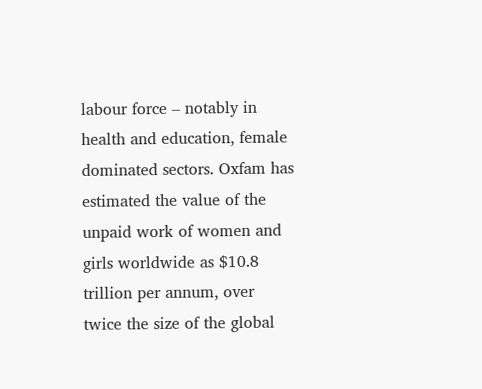labour force – notably in health and education, female dominated sectors. Oxfam has estimated the value of the unpaid work of women and girls worldwide as $10.8 trillion per annum, over twice the size of the global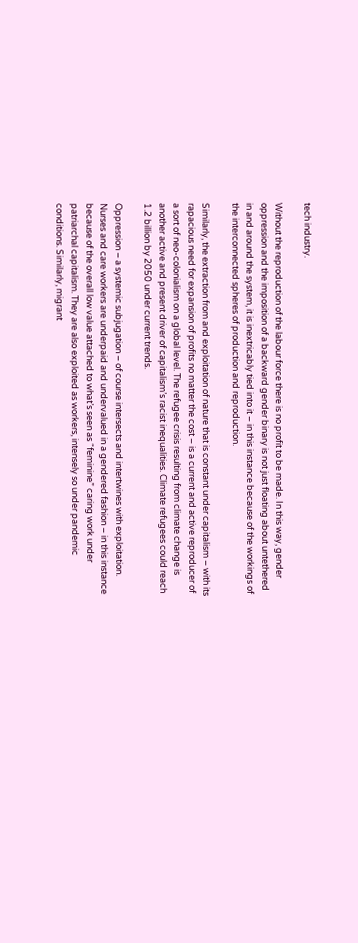tech industry.

Without the reproduction of the labour force there is no profit to be made. In this way, gender oppression and the imposition of a backward gender binary is not just floating about untethered in and around the system, it is inextricably tied into it – in this instance because of the workings of the interconnected spheres of production and reproduction.

Similarly, the extraction from and exploitation of nature that is constant under capitalism – with its rapacious need for expansion of profits no matter the cost – is a current and active reproducer of a sort of neo-colonialism on a global level. The refugee crisis resulting from climate change is another active and present driver of capitalism’s racist inequalities. Climate refugees could reach 1.2 billion by 2050 under current trends.

Oppression – a systemic subjugation – of course intersects and intertwines with exploitation. Nurses and care workers are underpaid and undervalued in a gendered fashion – in this instance because of the overall low value attached to what’s seen as “feminine” caring work under patriarchal capitalism. They are also exploited as workers, intensely so under pandemic conditions. Similarly, migrant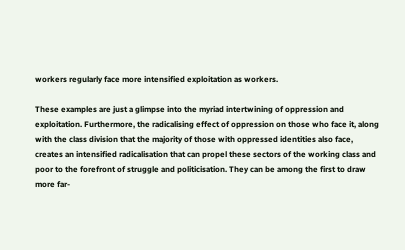workers regularly face more intensified exploitation as workers.

These examples are just a glimpse into the myriad intertwining of oppression and exploitation. Furthermore, the radicalising effect of oppression on those who face it, along with the class division that the majority of those with oppressed identities also face, creates an intensified radicalisation that can propel these sectors of the working class and poor to the forefront of struggle and politicisation. They can be among the first to draw more far-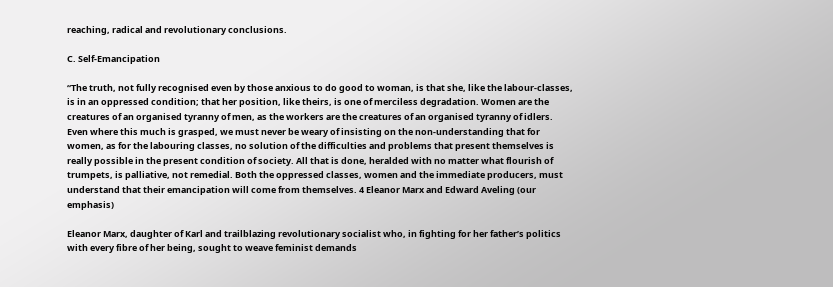reaching, radical and revolutionary conclusions.

C. Self-Emancipation

“The truth, not fully recognised even by those anxious to do good to woman, is that she, like the labour-classes, is in an oppressed condition; that her position, like theirs, is one of merciless degradation. Women are the creatures of an organised tyranny of men, as the workers are the creatures of an organised tyranny of idlers. Even where this much is grasped, we must never be weary of insisting on the non-understanding that for women, as for the labouring classes, no solution of the difficulties and problems that present themselves is really possible in the present condition of society. All that is done, heralded with no matter what flourish of trumpets, is palliative, not remedial. Both the oppressed classes, women and the immediate producers, must understand that their emancipation will come from themselves. 4 Eleanor Marx and Edward Aveling (our emphasis)

Eleanor Marx, daughter of Karl and trailblazing revolutionary socialist who, in fighting for her father’s politics with every fibre of her being, sought to weave feminist demands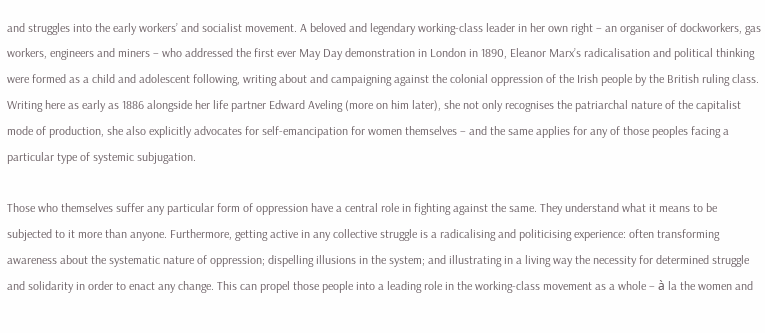and struggles into the early workers’ and socialist movement. A beloved and legendary working-class leader in her own right – an organiser of dockworkers, gas workers, engineers and miners – who addressed the first ever May Day demonstration in London in 1890, Eleanor Marx’s radicalisation and political thinking were formed as a child and adolescent following, writing about and campaigning against the colonial oppression of the Irish people by the British ruling class. Writing here as early as 1886 alongside her life partner Edward Aveling (more on him later), she not only recognises the patriarchal nature of the capitalist mode of production, she also explicitly advocates for self-emancipation for women themselves – and the same applies for any of those peoples facing a particular type of systemic subjugation.

Those who themselves suffer any particular form of oppression have a central role in fighting against the same. They understand what it means to be subjected to it more than anyone. Furthermore, getting active in any collective struggle is a radicalising and politicising experience: often transforming awareness about the systematic nature of oppression; dispelling illusions in the system; and illustrating in a living way the necessity for determined struggle and solidarity in order to enact any change. This can propel those people into a leading role in the working-class movement as a whole – à la the women and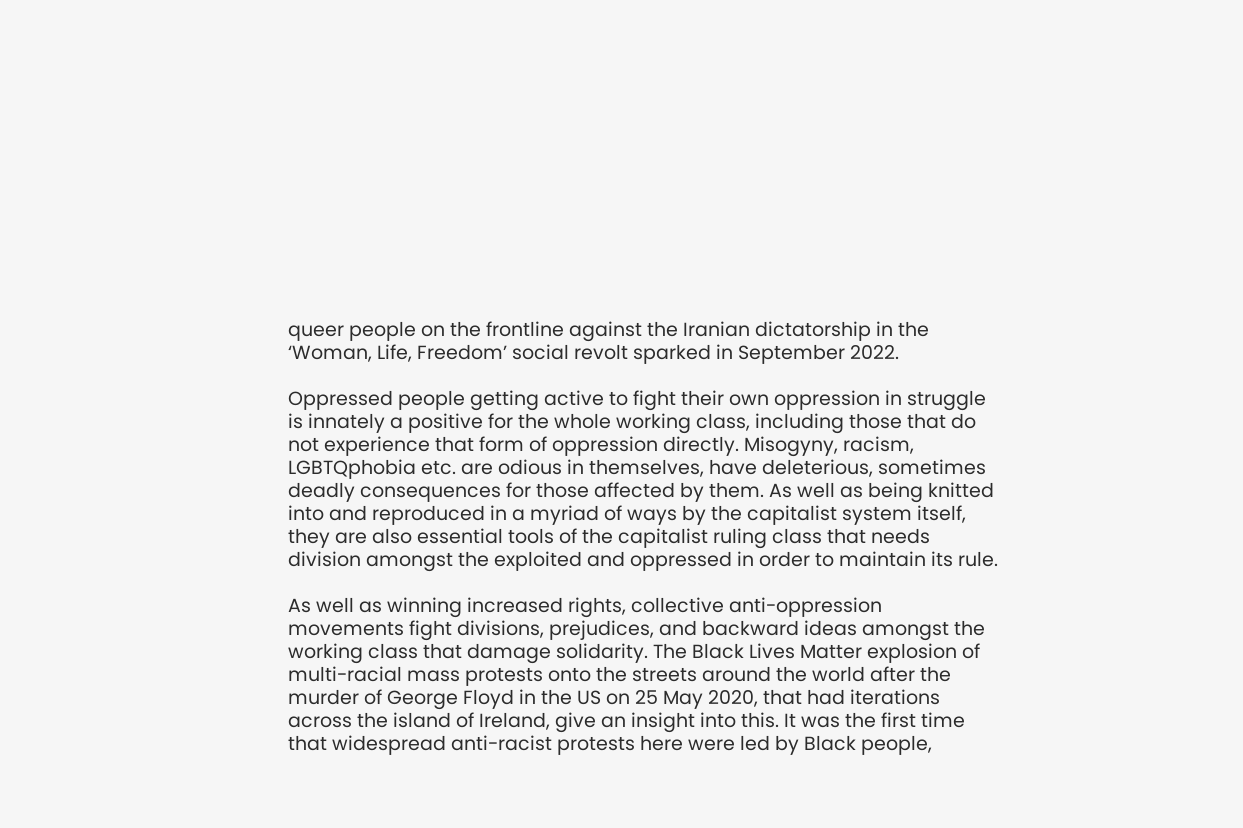queer people on the frontline against the Iranian dictatorship in the ‘Woman, Life, Freedom’ social revolt sparked in September 2022.

Oppressed people getting active to fight their own oppression in struggle is innately a positive for the whole working class, including those that do not experience that form of oppression directly. Misogyny, racism, LGBTQphobia etc. are odious in themselves, have deleterious, sometimes deadly consequences for those affected by them. As well as being knitted into and reproduced in a myriad of ways by the capitalist system itself, they are also essential tools of the capitalist ruling class that needs division amongst the exploited and oppressed in order to maintain its rule.

As well as winning increased rights, collective anti-oppression movements fight divisions, prejudices, and backward ideas amongst the working class that damage solidarity. The Black Lives Matter explosion of multi-racial mass protests onto the streets around the world after the murder of George Floyd in the US on 25 May 2020, that had iterations across the island of Ireland, give an insight into this. It was the first time that widespread anti-racist protests here were led by Black people,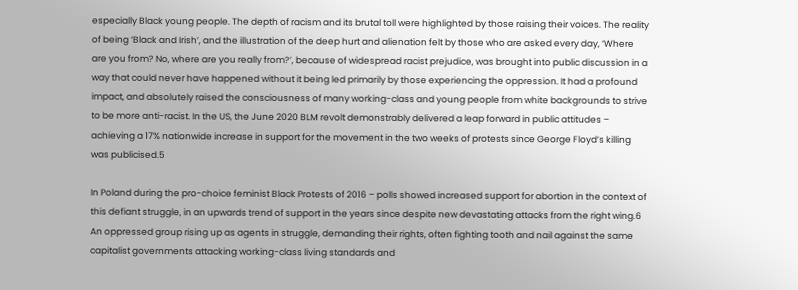especially Black young people. The depth of racism and its brutal toll were highlighted by those raising their voices. The reality of being ‘Black and Irish’, and the illustration of the deep hurt and alienation felt by those who are asked every day, ‘Where are you from? No, where are you really from?’, because of widespread racist prejudice, was brought into public discussion in a way that could never have happened without it being led primarily by those experiencing the oppression. It had a profound impact, and absolutely raised the consciousness of many working-class and young people from white backgrounds to strive to be more anti-racist. In the US, the June 2020 BLM revolt demonstrably delivered a leap forward in public attitudes – achieving a 17% nationwide increase in support for the movement in the two weeks of protests since George Floyd’s killing was publicised.5

In Poland during the pro-choice feminist Black Protests of 2016 – polls showed increased support for abortion in the context of this defiant struggle, in an upwards trend of support in the years since despite new devastating attacks from the right wing.6 An oppressed group rising up as agents in struggle, demanding their rights, often fighting tooth and nail against the same capitalist governments attacking working-class living standards and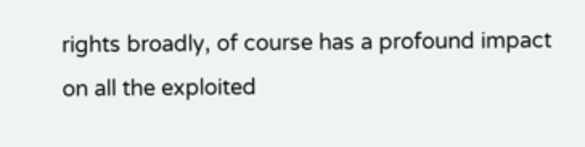rights broadly, of course has a profound impact on all the exploited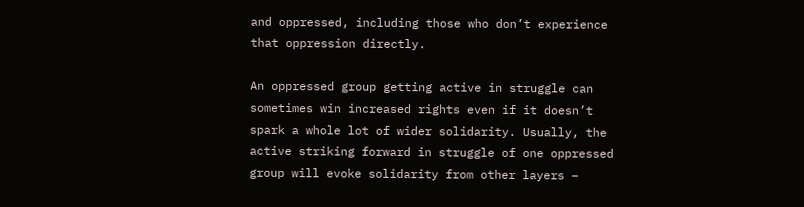and oppressed, including those who don’t experience that oppression directly.

An oppressed group getting active in struggle can sometimes win increased rights even if it doesn’t spark a whole lot of wider solidarity. Usually, the active striking forward in struggle of one oppressed group will evoke solidarity from other layers –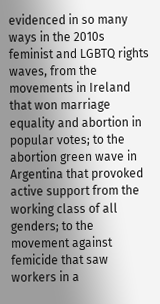evidenced in so many ways in the 2010s feminist and LGBTQ rights waves, from the movements in Ireland that won marriage equality and abortion in popular votes; to the abortion green wave in Argentina that provoked active support from the working class of all genders; to the movement against femicide that saw workers in a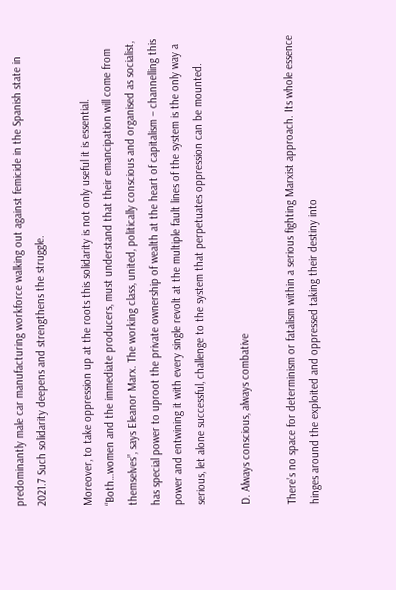predominantly male car manufacturing workforce walking out against femicide in the Spanish state in 2021.7 Such solidarity deepens and strengthens the struggle.

Moreover, to take oppression up at the roots this solidarity is not only useful it is essential. “Both…women and the immediate producers, must understand that their emancipation will come from themselves”, says Eleanor Marx. The working class, united, politically conscious and organised as socialist, has special power to uproot the private ownership of wealth at the heart of capitalism – channelling this power and entwining it with every single revolt at the multiple fault lines of the system is the only way a serious, let alone successful, challenge to the system that perpetuates oppression can be mounted.

D. Always conscious, always combative

There’s no space for determinism or fatalism within a serious fighting Marxist approach. Its whole essence hinges around the exploited and oppressed taking their destiny into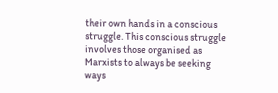their own hands in a conscious struggle. This conscious struggle involves those organised as Marxists to always be seeking ways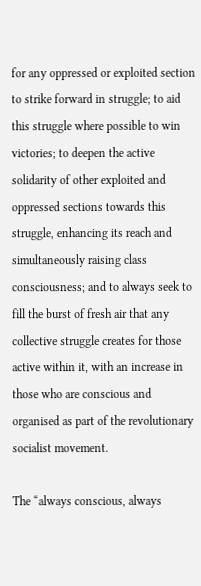for any oppressed or exploited section to strike forward in struggle; to aid this struggle where possible to win victories; to deepen the active solidarity of other exploited and oppressed sections towards this struggle, enhancing its reach and simultaneously raising class consciousness; and to always seek to fill the burst of fresh air that any collective struggle creates for those active within it, with an increase in those who are conscious and organised as part of the revolutionary socialist movement.

The “always conscious, always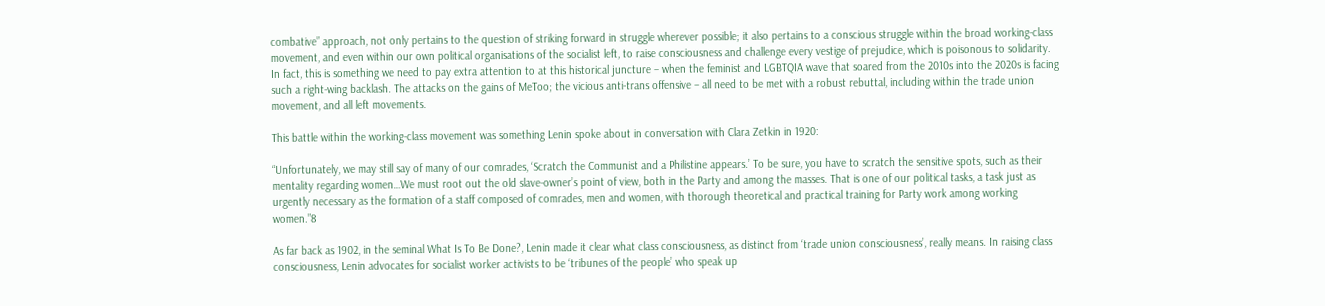combative” approach, not only pertains to the question of striking forward in struggle wherever possible; it also pertains to a conscious struggle within the broad working-class movement, and even within our own political organisations of the socialist left, to raise consciousness and challenge every vestige of prejudice, which is poisonous to solidarity. In fact, this is something we need to pay extra attention to at this historical juncture – when the feminist and LGBTQIA wave that soared from the 2010s into the 2020s is facing such a right-wing backlash. The attacks on the gains of MeToo; the vicious anti-trans offensive – all need to be met with a robust rebuttal, including within the trade union movement, and all left movements.

This battle within the working-class movement was something Lenin spoke about in conversation with Clara Zetkin in 1920:

“Unfortunately, we may still say of many of our comrades, ‘Scratch the Communist and a Philistine appears.’ To be sure, you have to scratch the sensitive spots, such as their mentality regarding women…We must root out the old slave-owner’s point of view, both in the Party and among the masses. That is one of our political tasks, a task just as urgently necessary as the formation of a staff composed of comrades, men and women, with thorough theoretical and practical training for Party work among working women.”8

As far back as 1902, in the seminal What Is To Be Done?, Lenin made it clear what class consciousness, as distinct from ‘trade union consciousness’, really means. In raising class consciousness, Lenin advocates for socialist worker activists to be ‘tribunes of the people’ who speak up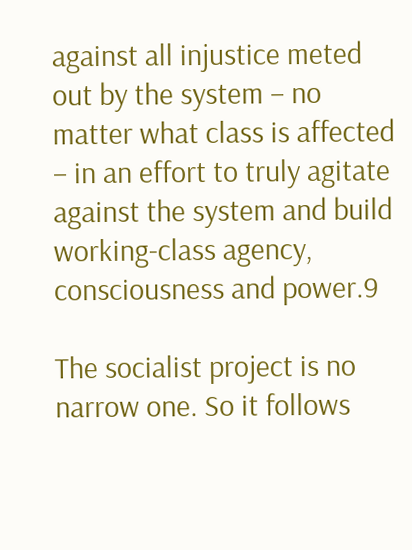against all injustice meted out by the system – no matter what class is affected – in an effort to truly agitate against the system and build working-class agency, consciousness and power.9

The socialist project is no narrow one. So it follows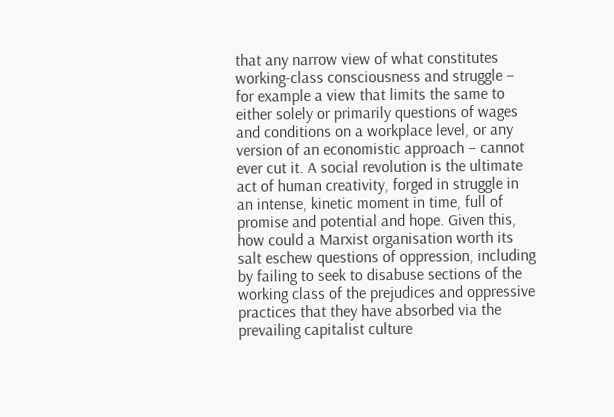that any narrow view of what constitutes working-class consciousness and struggle – for example a view that limits the same to either solely or primarily questions of wages and conditions on a workplace level, or any version of an economistic approach – cannot ever cut it. A social revolution is the ultimate act of human creativity, forged in struggle in an intense, kinetic moment in time, full of promise and potential and hope. Given this, how could a Marxist organisation worth its salt eschew questions of oppression, including by failing to seek to disabuse sections of the working class of the prejudices and oppressive practices that they have absorbed via the prevailing capitalist culture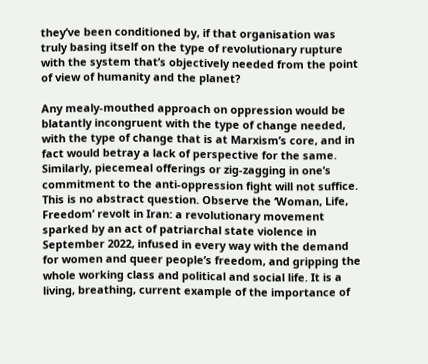they’ve been conditioned by, if that organisation was truly basing itself on the type of revolutionary rupture with the system that’s objectively needed from the point of view of humanity and the planet?

Any mealy-mouthed approach on oppression would be blatantly incongruent with the type of change needed, with the type of change that is at Marxism’s core, and in fact would betray a lack of perspective for the same. Similarly, piecemeal offerings or zig-zagging in one’s commitment to the anti-oppression fight will not suffice. This is no abstract question. Observe the ‘Woman, Life, Freedom’ revolt in Iran: a revolutionary movement sparked by an act of patriarchal state violence in September 2022, infused in every way with the demand for women and queer people’s freedom, and gripping the whole working class and political and social life. It is a living, breathing, current example of the importance of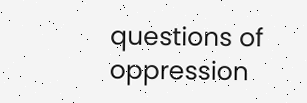questions of oppression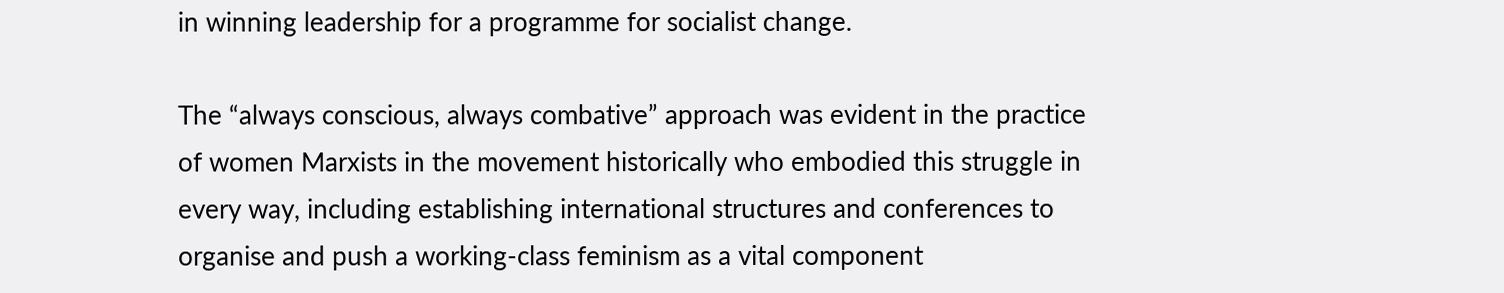in winning leadership for a programme for socialist change.

The “always conscious, always combative” approach was evident in the practice of women Marxists in the movement historically who embodied this struggle in every way, including establishing international structures and conferences to organise and push a working-class feminism as a vital component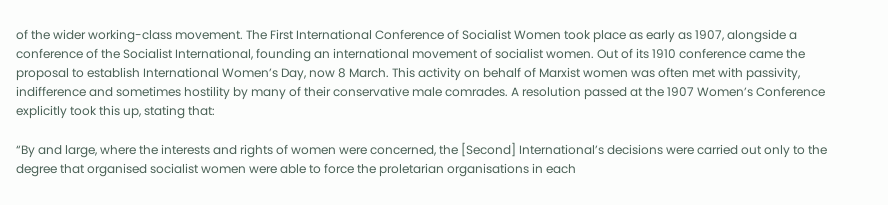of the wider working-class movement. The First International Conference of Socialist Women took place as early as 1907, alongside a conference of the Socialist International, founding an international movement of socialist women. Out of its 1910 conference came the proposal to establish International Women’s Day, now 8 March. This activity on behalf of Marxist women was often met with passivity, indifference and sometimes hostility by many of their conservative male comrades. A resolution passed at the 1907 Women’s Conference explicitly took this up, stating that:

“By and large, where the interests and rights of women were concerned, the [Second] International’s decisions were carried out only to the degree that organised socialist women were able to force the proletarian organisations in each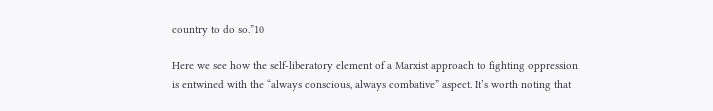country to do so.”10

Here we see how the self-liberatory element of a Marxist approach to fighting oppression is entwined with the “always conscious, always combative” aspect. It’s worth noting that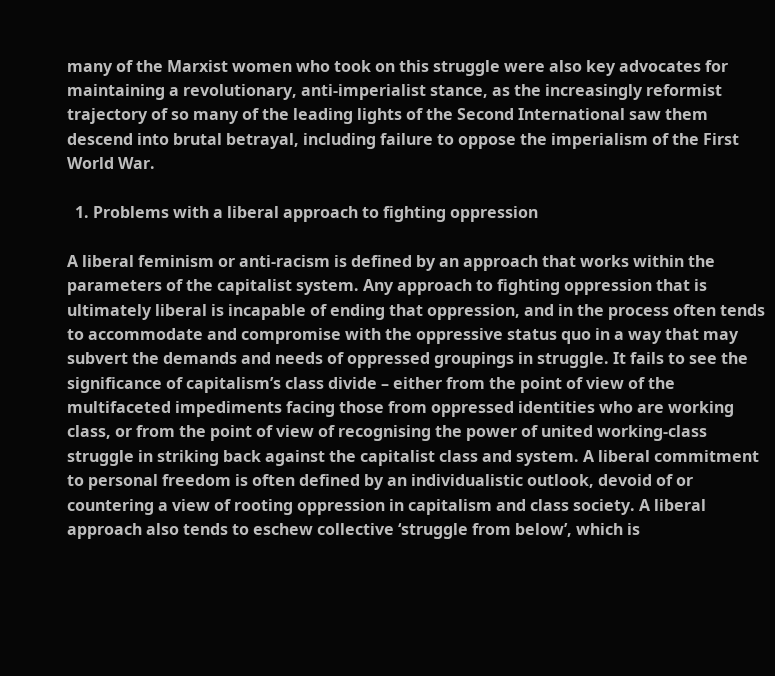many of the Marxist women who took on this struggle were also key advocates for maintaining a revolutionary, anti-imperialist stance, as the increasingly reformist trajectory of so many of the leading lights of the Second International saw them descend into brutal betrayal, including failure to oppose the imperialism of the First World War.

  1. Problems with a liberal approach to fighting oppression

A liberal feminism or anti-racism is defined by an approach that works within the parameters of the capitalist system. Any approach to fighting oppression that is ultimately liberal is incapable of ending that oppression, and in the process often tends to accommodate and compromise with the oppressive status quo in a way that may subvert the demands and needs of oppressed groupings in struggle. It fails to see the significance of capitalism’s class divide – either from the point of view of the multifaceted impediments facing those from oppressed identities who are working class, or from the point of view of recognising the power of united working-class struggle in striking back against the capitalist class and system. A liberal commitment to personal freedom is often defined by an individualistic outlook, devoid of or countering a view of rooting oppression in capitalism and class society. A liberal approach also tends to eschew collective ‘struggle from below’, which is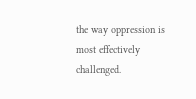the way oppression is most effectively challenged.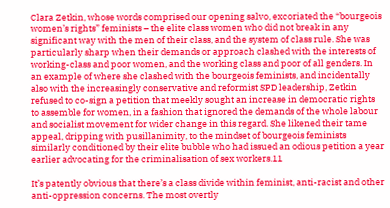Clara Zetkin, whose words comprised our opening salvo, excoriated the “bourgeois women’s rights” feminists – the elite class women who did not break in any significant way with the men of their class, and the system of class rule. She was particularly sharp when their demands or approach clashed with the interests of working-class and poor women, and the working class and poor of all genders. In an example of where she clashed with the bourgeois feminists, and incidentally also with the increasingly conservative and reformist SPD leadership, Zetkin refused to co-sign a petition that meekly sought an increase in democratic rights to assemble for women, in a fashion that ignored the demands of the whole labour and socialist movement for wider change in this regard. She likened their tame appeal, dripping with pusillanimity, to the mindset of bourgeois feminists similarly conditioned by their elite bubble who had issued an odious petition a year earlier advocating for the criminalisation of sex workers.11

It’s patently obvious that there’s a class divide within feminist, anti-racist and other anti-oppression concerns. The most overtly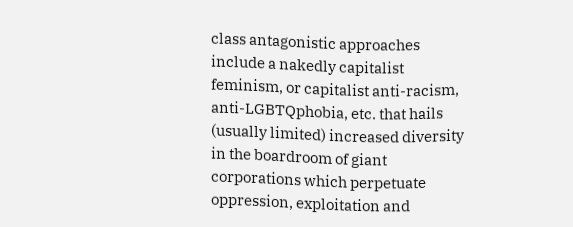class antagonistic approaches include a nakedly capitalist feminism, or capitalist anti-racism, anti-LGBTQphobia, etc. that hails (usually limited) increased diversity in the boardroom of giant corporations which perpetuate oppression, exploitation and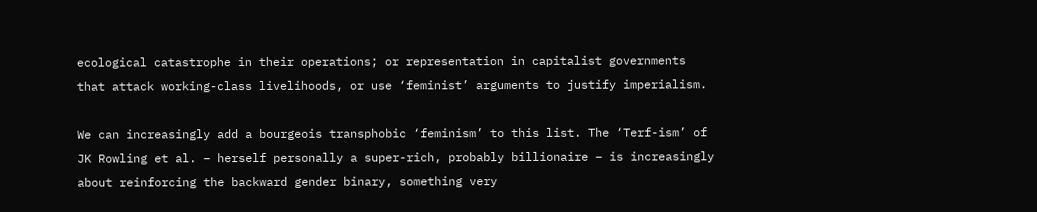ecological catastrophe in their operations; or representation in capitalist governments that attack working-class livelihoods, or use ‘feminist’ arguments to justify imperialism.

We can increasingly add a bourgeois transphobic ‘feminism’ to this list. The ‘Terf-ism’ of JK Rowling et al. – herself personally a super-rich, probably billionaire – is increasingly about reinforcing the backward gender binary, something very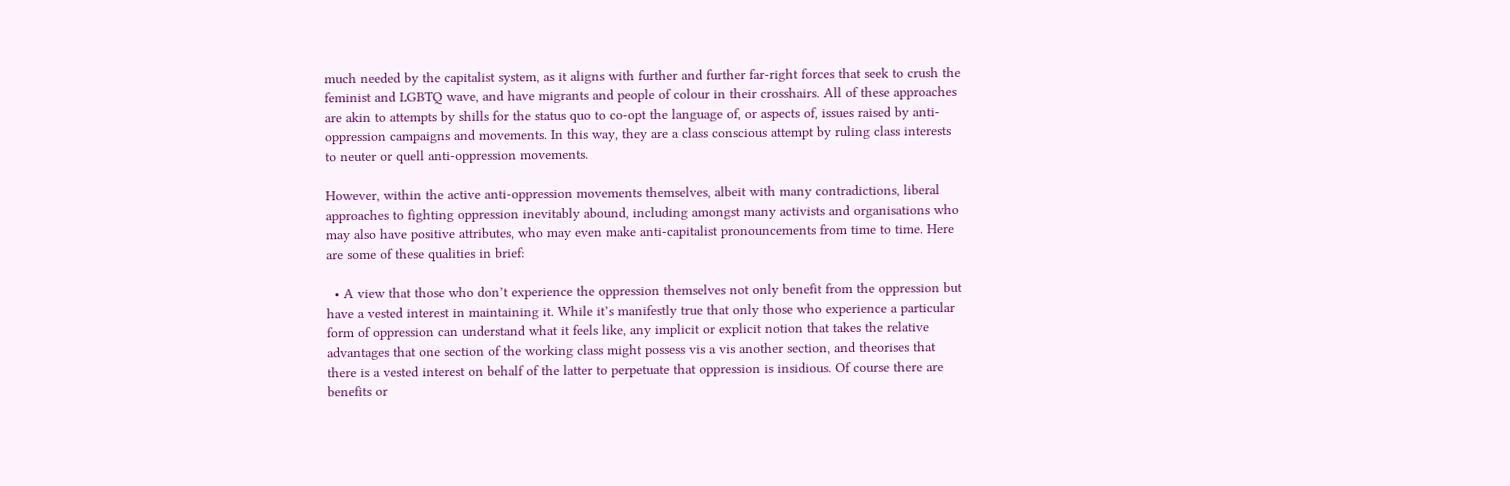much needed by the capitalist system, as it aligns with further and further far-right forces that seek to crush the feminist and LGBTQ wave, and have migrants and people of colour in their crosshairs. All of these approaches are akin to attempts by shills for the status quo to co-opt the language of, or aspects of, issues raised by anti-oppression campaigns and movements. In this way, they are a class conscious attempt by ruling class interests to neuter or quell anti-oppression movements.

However, within the active anti-oppression movements themselves, albeit with many contradictions, liberal approaches to fighting oppression inevitably abound, including amongst many activists and organisations who may also have positive attributes, who may even make anti-capitalist pronouncements from time to time. Here are some of these qualities in brief:

  • A view that those who don’t experience the oppression themselves not only benefit from the oppression but have a vested interest in maintaining it. While it’s manifestly true that only those who experience a particular form of oppression can understand what it feels like, any implicit or explicit notion that takes the relative advantages that one section of the working class might possess vis a vis another section, and theorises that there is a vested interest on behalf of the latter to perpetuate that oppression is insidious. Of course there are benefits or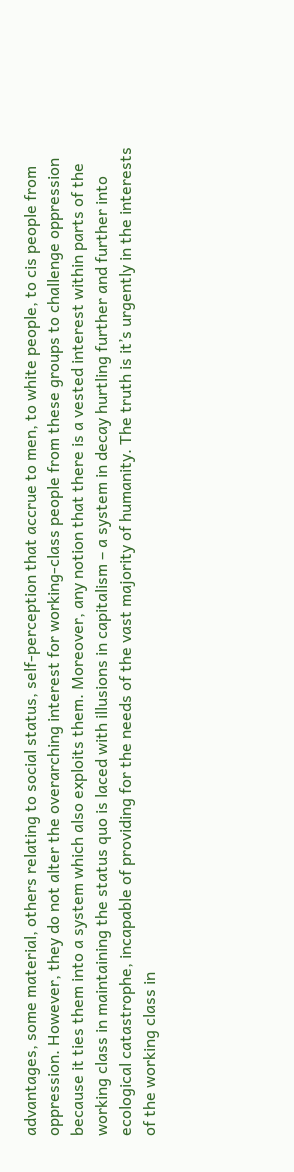advantages, some material, others relating to social status, self-perception that accrue to men, to white people, to cis people from oppression. However, they do not alter the overarching interest for working-class people from these groups to challenge oppression because it ties them into a system which also exploits them. Moreover, any notion that there is a vested interest within parts of the working class in maintaining the status quo is laced with illusions in capitalism – a system in decay hurtling further and further into ecological catastrophe, incapable of providing for the needs of the vast majority of humanity. The truth is it’s urgently in the interests of the working class in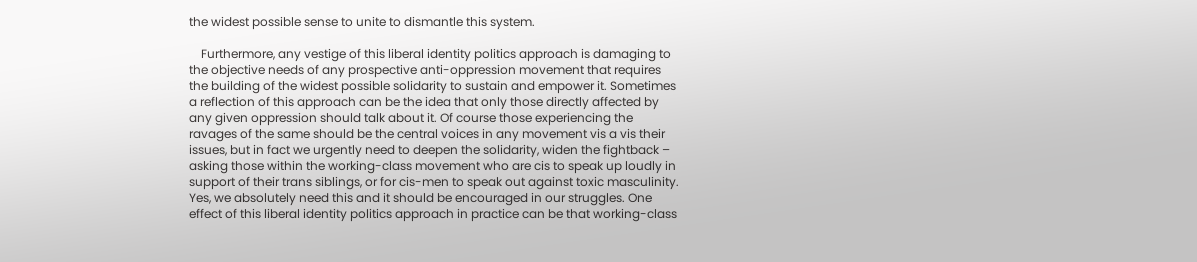the widest possible sense to unite to dismantle this system.

    Furthermore, any vestige of this liberal identity politics approach is damaging to the objective needs of any prospective anti-oppression movement that requires the building of the widest possible solidarity to sustain and empower it. Sometimes a reflection of this approach can be the idea that only those directly affected by any given oppression should talk about it. Of course those experiencing the ravages of the same should be the central voices in any movement vis a vis their issues, but in fact we urgently need to deepen the solidarity, widen the fightback – asking those within the working-class movement who are cis to speak up loudly in support of their trans siblings, or for cis-men to speak out against toxic masculinity. Yes, we absolutely need this and it should be encouraged in our struggles. One effect of this liberal identity politics approach in practice can be that working-class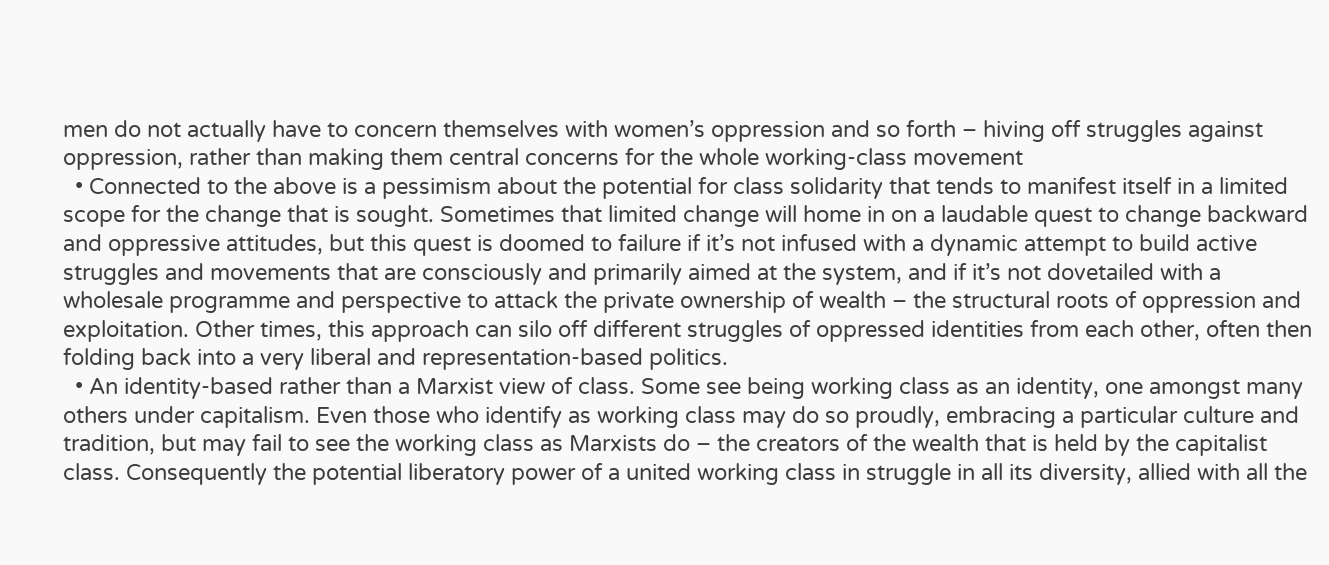men do not actually have to concern themselves with women’s oppression and so forth – hiving off struggles against oppression, rather than making them central concerns for the whole working-class movement
  • Connected to the above is a pessimism about the potential for class solidarity that tends to manifest itself in a limited scope for the change that is sought. Sometimes that limited change will home in on a laudable quest to change backward and oppressive attitudes, but this quest is doomed to failure if it’s not infused with a dynamic attempt to build active struggles and movements that are consciously and primarily aimed at the system, and if it’s not dovetailed with a wholesale programme and perspective to attack the private ownership of wealth – the structural roots of oppression and exploitation. Other times, this approach can silo off different struggles of oppressed identities from each other, often then folding back into a very liberal and representation-based politics.
  • An identity-based rather than a Marxist view of class. Some see being working class as an identity, one amongst many others under capitalism. Even those who identify as working class may do so proudly, embracing a particular culture and tradition, but may fail to see the working class as Marxists do – the creators of the wealth that is held by the capitalist class. Consequently the potential liberatory power of a united working class in struggle in all its diversity, allied with all the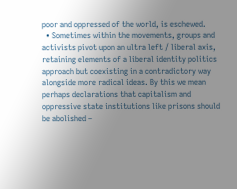poor and oppressed of the world, is eschewed.
  • Sometimes within the movements, groups and activists pivot upon an ultra left / liberal axis, retaining elements of a liberal identity politics approach but coexisting in a contradictory way alongside more radical ideas. By this we mean perhaps declarations that capitalism and oppressive state institutions like prisons should be abolished –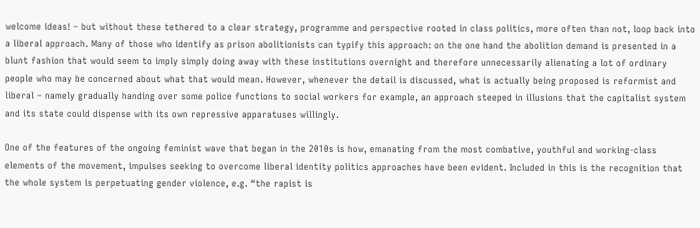welcome ideas! – but without these tethered to a clear strategy, programme and perspective rooted in class politics, more often than not, loop back into a liberal approach. Many of those who identify as prison abolitionists can typify this approach: on the one hand the abolition demand is presented in a blunt fashion that would seem to imply simply doing away with these institutions overnight and therefore unnecessarily alienating a lot of ordinary people who may be concerned about what that would mean. However, whenever the detail is discussed, what is actually being proposed is reformist and liberal – namely gradually handing over some police functions to social workers for example, an approach steeped in illusions that the capitalist system and its state could dispense with its own repressive apparatuses willingly.

One of the features of the ongoing feminist wave that began in the 2010s is how, emanating from the most combative, youthful and working-class elements of the movement, impulses seeking to overcome liberal identity politics approaches have been evident. Included in this is the recognition that the whole system is perpetuating gender violence, e.g. “the rapist is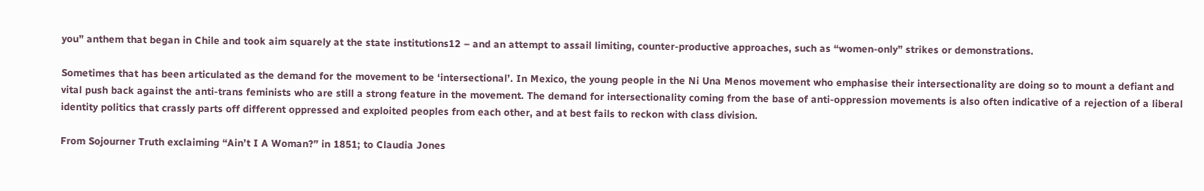you” anthem that began in Chile and took aim squarely at the state institutions12 – and an attempt to assail limiting, counter-productive approaches, such as “women-only” strikes or demonstrations.

Sometimes that has been articulated as the demand for the movement to be ‘intersectional’. In Mexico, the young people in the Ni Una Menos movement who emphasise their intersectionality are doing so to mount a defiant and vital push back against the anti-trans feminists who are still a strong feature in the movement. The demand for intersectionality coming from the base of anti-oppression movements is also often indicative of a rejection of a liberal identity politics that crassly parts off different oppressed and exploited peoples from each other, and at best fails to reckon with class division.

From Sojourner Truth exclaiming “Ain’t I A Woman?” in 1851; to Claudia Jones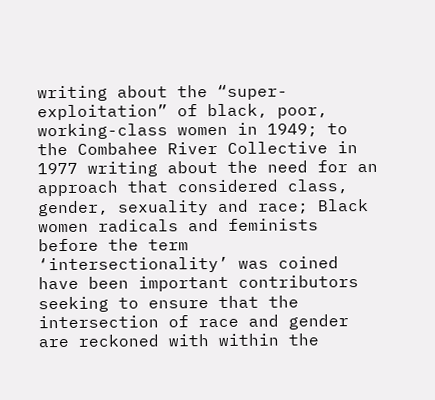writing about the “super-exploitation” of black, poor, working-class women in 1949; to the Combahee River Collective in 1977 writing about the need for an approach that considered class, gender, sexuality and race; Black women radicals and feminists before the term ‘intersectionality’ was coined have been important contributors seeking to ensure that the intersection of race and gender are reckoned with within the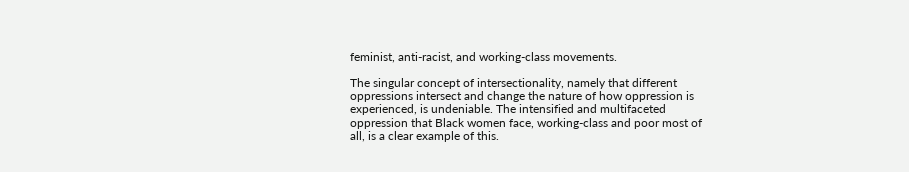feminist, anti-racist, and working-class movements.

The singular concept of intersectionality, namely that different oppressions intersect and change the nature of how oppression is experienced, is undeniable. The intensified and multifaceted oppression that Black women face, working-class and poor most of all, is a clear example of this.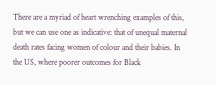There are a myriad of heart wrenching examples of this, but we can use one as indicative: that of unequal maternal death rates facing women of colour and their babies. In the US, where poorer outcomes for Black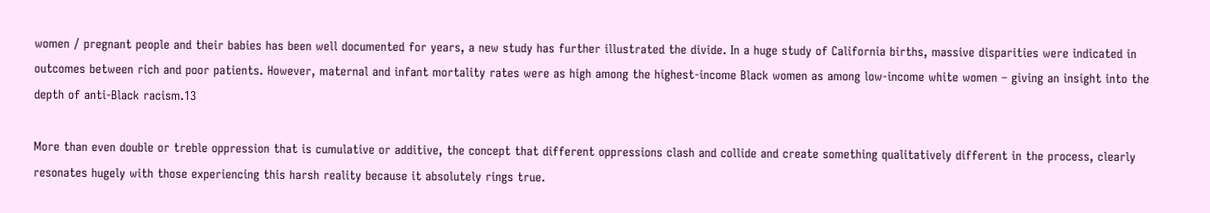women / pregnant people and their babies has been well documented for years, a new study has further illustrated the divide. In a huge study of California births, massive disparities were indicated in outcomes between rich and poor patients. However, maternal and infant mortality rates were as high among the highest-income Black women as among low-income white women – giving an insight into the depth of anti-Black racism.13

More than even double or treble oppression that is cumulative or additive, the concept that different oppressions clash and collide and create something qualitatively different in the process, clearly resonates hugely with those experiencing this harsh reality because it absolutely rings true.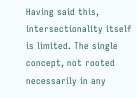Having said this, intersectionality itself is limited. The single concept, not rooted necessarily in any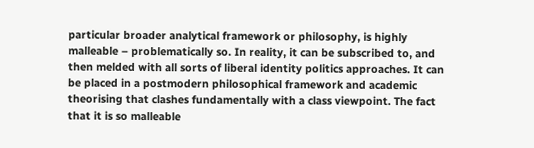particular broader analytical framework or philosophy, is highly malleable – problematically so. In reality, it can be subscribed to, and then melded with all sorts of liberal identity politics approaches. It can be placed in a postmodern philosophical framework and academic theorising that clashes fundamentally with a class viewpoint. The fact that it is so malleable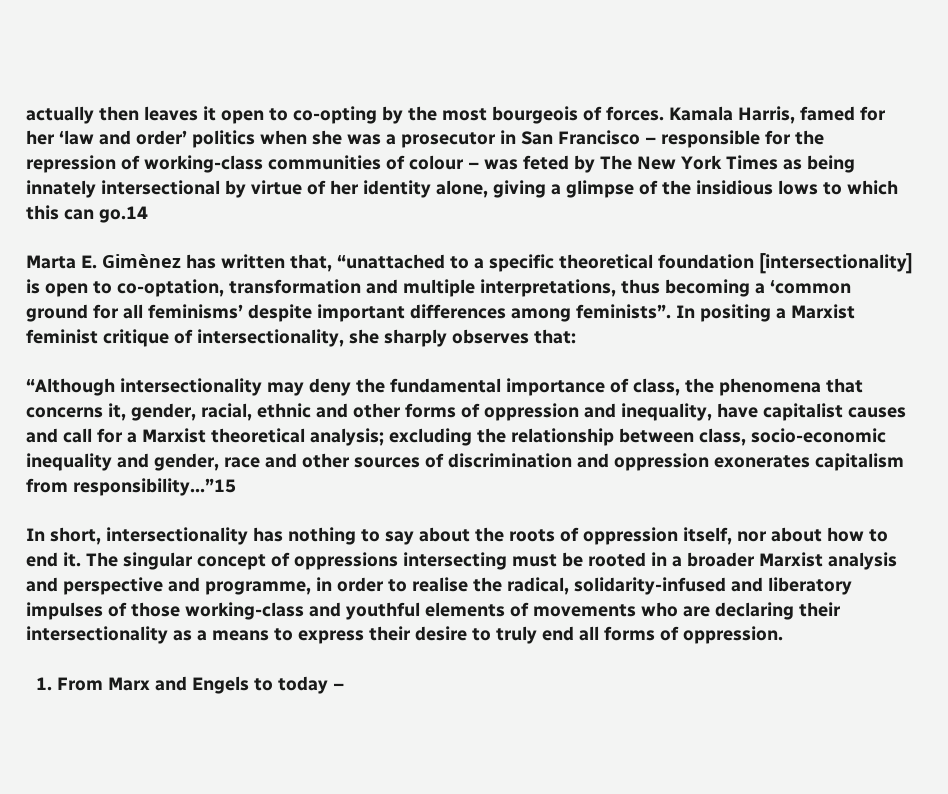actually then leaves it open to co-opting by the most bourgeois of forces. Kamala Harris, famed for her ‘law and order’ politics when she was a prosecutor in San Francisco – responsible for the repression of working-class communities of colour – was feted by The New York Times as being innately intersectional by virtue of her identity alone, giving a glimpse of the insidious lows to which this can go.14

Marta E. Gimènez has written that, “unattached to a specific theoretical foundation [intersectionality] is open to co-optation, transformation and multiple interpretations, thus becoming a ‘common ground for all feminisms’ despite important differences among feminists”. In positing a Marxist feminist critique of intersectionality, she sharply observes that:

“Although intersectionality may deny the fundamental importance of class, the phenomena that concerns it, gender, racial, ethnic and other forms of oppression and inequality, have capitalist causes and call for a Marxist theoretical analysis; excluding the relationship between class, socio-economic inequality and gender, race and other sources of discrimination and oppression exonerates capitalism from responsibility…”15

In short, intersectionality has nothing to say about the roots of oppression itself, nor about how to end it. The singular concept of oppressions intersecting must be rooted in a broader Marxist analysis and perspective and programme, in order to realise the radical, solidarity-infused and liberatory impulses of those working-class and youthful elements of movements who are declaring their intersectionality as a means to express their desire to truly end all forms of oppression.

  1. From Marx and Engels to today –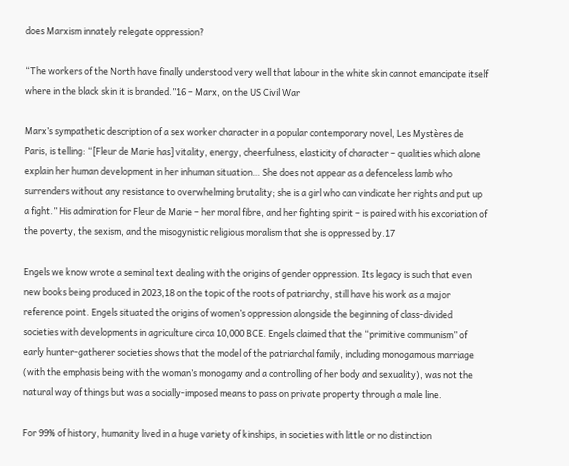does Marxism innately relegate oppression?

“The workers of the North have finally understood very well that labour in the white skin cannot emancipate itself where in the black skin it is branded.”16 – Marx, on the US Civil War

Marx’s sympathetic description of a sex worker character in a popular contemporary novel, Les Mystères de Paris, is telling: “[Fleur de Marie has] vitality, energy, cheerfulness, elasticity of character – qualities which alone explain her human development in her inhuman situation… She does not appear as a defenceless lamb who surrenders without any resistance to overwhelming brutality; she is a girl who can vindicate her rights and put up a fight.” His admiration for Fleur de Marie – her moral fibre, and her fighting spirit – is paired with his excoriation of the poverty, the sexism, and the misogynistic religious moralism that she is oppressed by.17

Engels we know wrote a seminal text dealing with the origins of gender oppression. Its legacy is such that even new books being produced in 2023,18 on the topic of the roots of patriarchy, still have his work as a major reference point. Engels situated the origins of women’s oppression alongside the beginning of class-divided societies with developments in agriculture circa 10,000 BCE. Engels claimed that the “primitive communism” of early hunter-gatherer societies shows that the model of the patriarchal family, including monogamous marriage (with the emphasis being with the woman’s monogamy and a controlling of her body and sexuality), was not the natural way of things but was a socially-imposed means to pass on private property through a male line.

For 99% of history, humanity lived in a huge variety of kinships, in societies with little or no distinction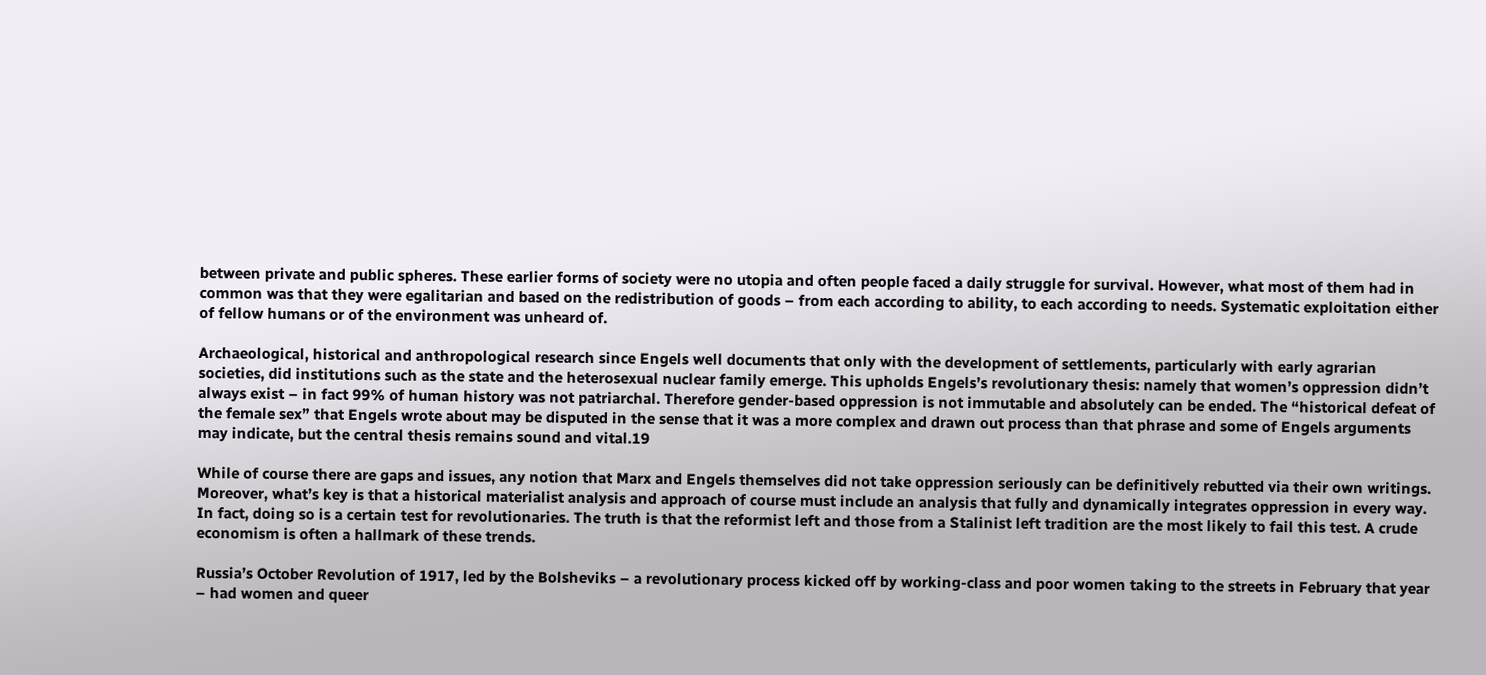between private and public spheres. These earlier forms of society were no utopia and often people faced a daily struggle for survival. However, what most of them had in common was that they were egalitarian and based on the redistribution of goods – from each according to ability, to each according to needs. Systematic exploitation either of fellow humans or of the environment was unheard of.

Archaeological, historical and anthropological research since Engels well documents that only with the development of settlements, particularly with early agrarian societies, did institutions such as the state and the heterosexual nuclear family emerge. This upholds Engels’s revolutionary thesis: namely that women’s oppression didn’t always exist – in fact 99% of human history was not patriarchal. Therefore gender-based oppression is not immutable and absolutely can be ended. The “historical defeat of the female sex” that Engels wrote about may be disputed in the sense that it was a more complex and drawn out process than that phrase and some of Engels arguments may indicate, but the central thesis remains sound and vital.19

While of course there are gaps and issues, any notion that Marx and Engels themselves did not take oppression seriously can be definitively rebutted via their own writings. Moreover, what’s key is that a historical materialist analysis and approach of course must include an analysis that fully and dynamically integrates oppression in every way. In fact, doing so is a certain test for revolutionaries. The truth is that the reformist left and those from a Stalinist left tradition are the most likely to fail this test. A crude economism is often a hallmark of these trends.

Russia’s October Revolution of 1917, led by the Bolsheviks – a revolutionary process kicked off by working-class and poor women taking to the streets in February that year – had women and queer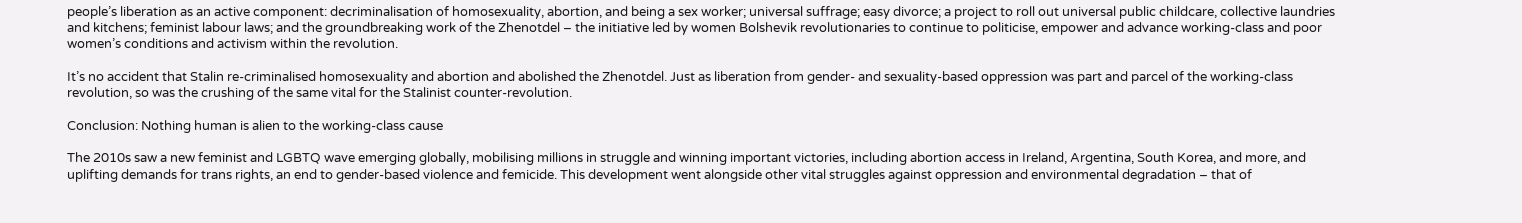people’s liberation as an active component: decriminalisation of homosexuality, abortion, and being a sex worker; universal suffrage; easy divorce; a project to roll out universal public childcare, collective laundries and kitchens; feminist labour laws; and the groundbreaking work of the Zhenotdel – the initiative led by women Bolshevik revolutionaries to continue to politicise, empower and advance working-class and poor women’s conditions and activism within the revolution.

It’s no accident that Stalin re-criminalised homosexuality and abortion and abolished the Zhenotdel. Just as liberation from gender- and sexuality-based oppression was part and parcel of the working-class revolution, so was the crushing of the same vital for the Stalinist counter-revolution.

Conclusion: Nothing human is alien to the working-class cause

The 2010s saw a new feminist and LGBTQ wave emerging globally, mobilising millions in struggle and winning important victories, including abortion access in Ireland, Argentina, South Korea, and more, and uplifting demands for trans rights, an end to gender-based violence and femicide. This development went alongside other vital struggles against oppression and environmental degradation – that of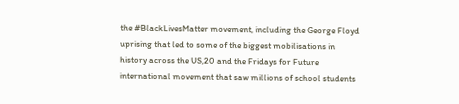the #BlackLivesMatter movement, including the George Floyd uprising that led to some of the biggest mobilisations in history across the US,20 and the Fridays for Future international movement that saw millions of school students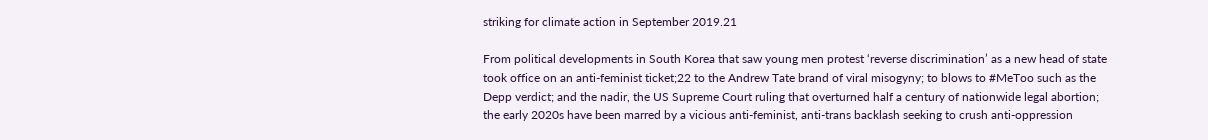striking for climate action in September 2019.21

From political developments in South Korea that saw young men protest ‘reverse discrimination’ as a new head of state took office on an anti-feminist ticket;22 to the Andrew Tate brand of viral misogyny; to blows to #MeToo such as the Depp verdict; and the nadir, the US Supreme Court ruling that overturned half a century of nationwide legal abortion; the early 2020s have been marred by a vicious anti-feminist, anti-trans backlash seeking to crush anti-oppression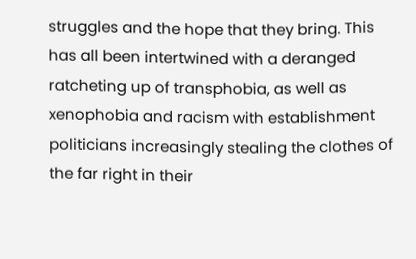struggles and the hope that they bring. This has all been intertwined with a deranged ratcheting up of transphobia, as well as xenophobia and racism with establishment politicians increasingly stealing the clothes of the far right in their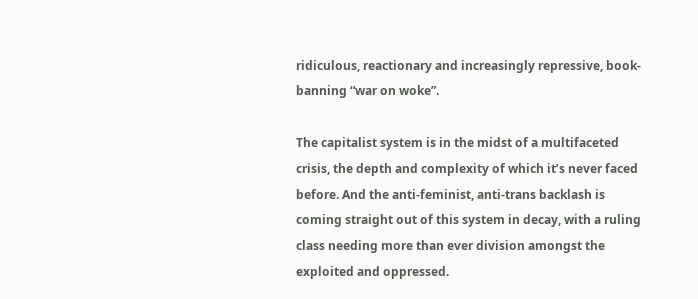ridiculous, reactionary and increasingly repressive, book-banning “war on woke”.

The capitalist system is in the midst of a multifaceted crisis, the depth and complexity of which it’s never faced before. And the anti-feminist, anti-trans backlash is coming straight out of this system in decay, with a ruling class needing more than ever division amongst the exploited and oppressed.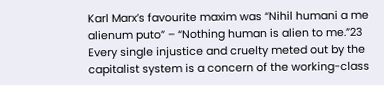Karl Marx’s favourite maxim was “Nihil humani a me alienum puto” – “Nothing human is alien to me.”23 Every single injustice and cruelty meted out by the capitalist system is a concern of the working-class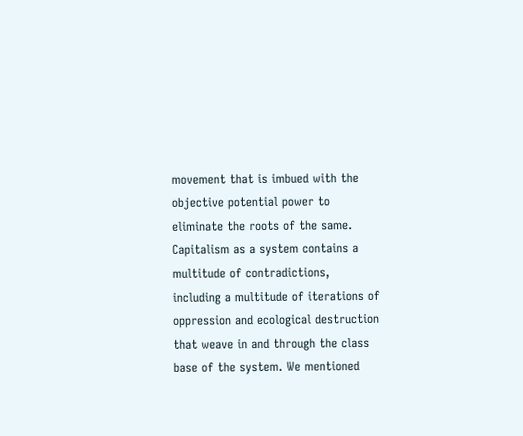movement that is imbued with the objective potential power to eliminate the roots of the same. Capitalism as a system contains a multitude of contradictions, including a multitude of iterations of oppression and ecological destruction that weave in and through the class base of the system. We mentioned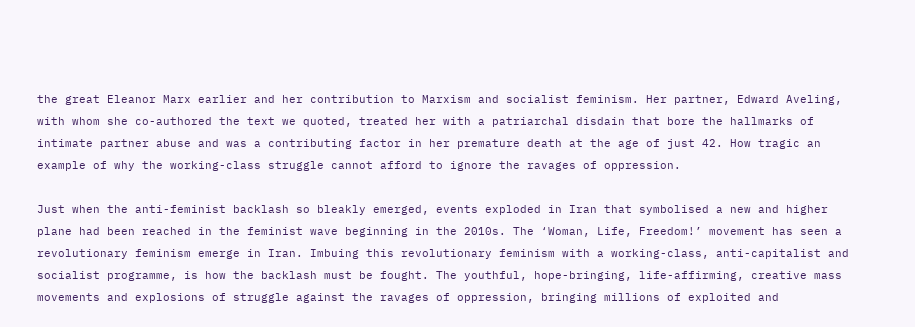the great Eleanor Marx earlier and her contribution to Marxism and socialist feminism. Her partner, Edward Aveling, with whom she co-authored the text we quoted, treated her with a patriarchal disdain that bore the hallmarks of intimate partner abuse and was a contributing factor in her premature death at the age of just 42. How tragic an example of why the working-class struggle cannot afford to ignore the ravages of oppression.

Just when the anti-feminist backlash so bleakly emerged, events exploded in Iran that symbolised a new and higher plane had been reached in the feminist wave beginning in the 2010s. The ‘Woman, Life, Freedom!’ movement has seen a revolutionary feminism emerge in Iran. Imbuing this revolutionary feminism with a working-class, anti-capitalist and socialist programme, is how the backlash must be fought. The youthful, hope-bringing, life-affirming, creative mass movements and explosions of struggle against the ravages of oppression, bringing millions of exploited and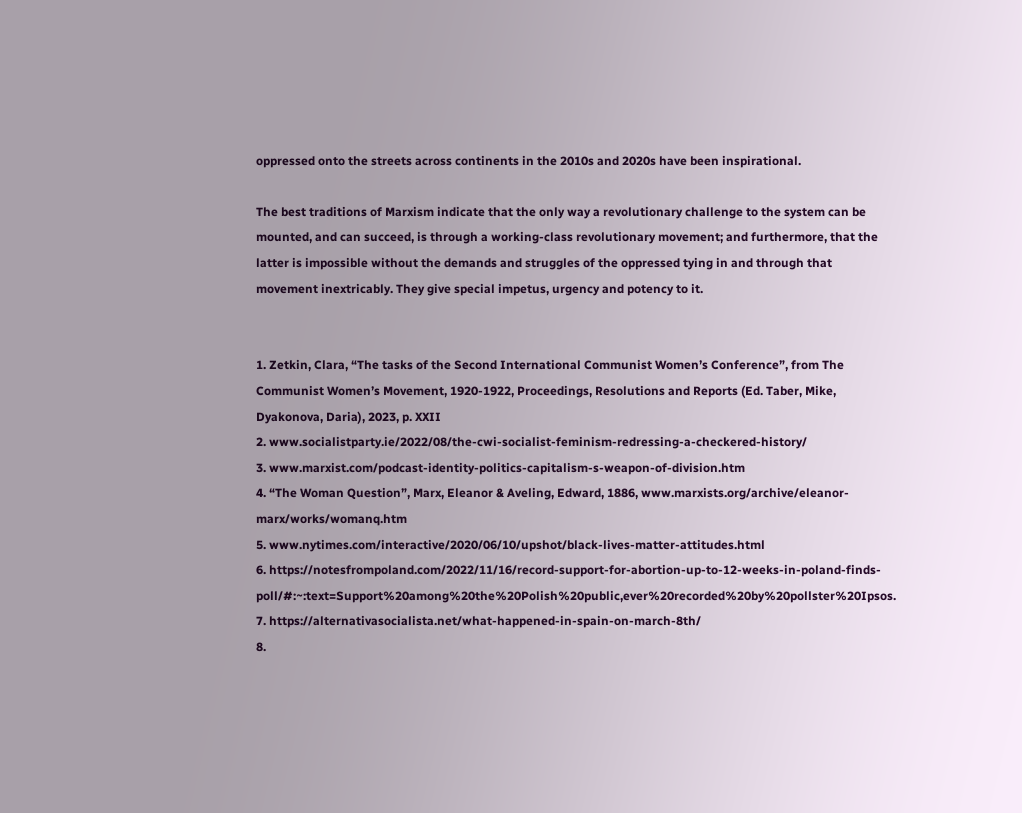oppressed onto the streets across continents in the 2010s and 2020s have been inspirational.

The best traditions of Marxism indicate that the only way a revolutionary challenge to the system can be mounted, and can succeed, is through a working-class revolutionary movement; and furthermore, that the latter is impossible without the demands and struggles of the oppressed tying in and through that movement inextricably. They give special impetus, urgency and potency to it.


1. Zetkin, Clara, “The tasks of the Second International Communist Women’s Conference”, from The Communist Women’s Movement, 1920-1922, Proceedings, Resolutions and Reports (Ed. Taber, Mike, Dyakonova, Daria), 2023, p. XXII
2. www.socialistparty.ie/2022/08/the-cwi-socialist-feminism-redressing-a-checkered-history/
3. www.marxist.com/podcast-identity-politics-capitalism-s-weapon-of-division.htm
4. “The Woman Question”, Marx, Eleanor & Aveling, Edward, 1886, www.marxists.org/archive/eleanor-marx/works/womanq.htm
5. www.nytimes.com/interactive/2020/06/10/upshot/black-lives-matter-attitudes.html
6. https://notesfrompoland.com/2022/11/16/record-support-for-abortion-up-to-12-weeks-in-poland-finds-poll/#:~:text=Support%20among%20the%20Polish%20public,ever%20recorded%20by%20pollster%20Ipsos.
7. https://alternativasocialista.net/what-happened-in-spain-on-march-8th/
8.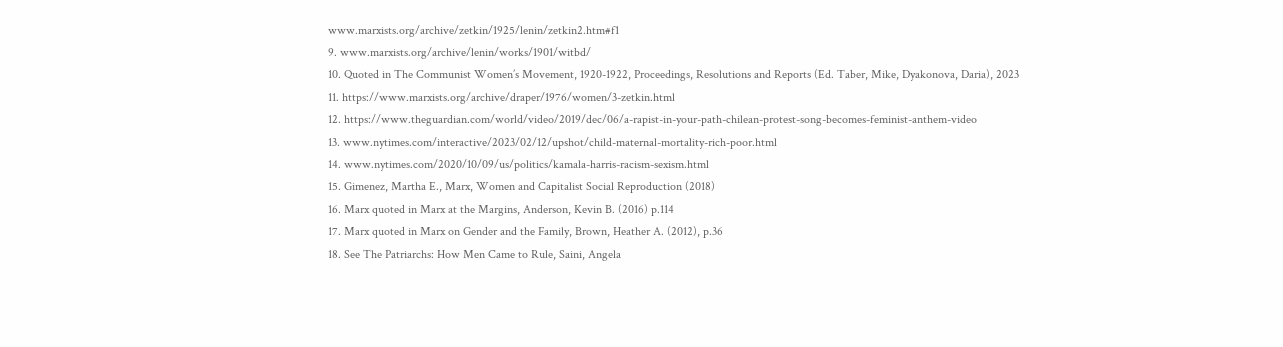www.marxists.org/archive/zetkin/1925/lenin/zetkin2.htm#f1
9. www.marxists.org/archive/lenin/works/1901/witbd/
10. Quoted in The Communist Women’s Movement, 1920-1922, Proceedings, Resolutions and Reports (Ed. Taber, Mike, Dyakonova, Daria), 2023
11. https://www.marxists.org/archive/draper/1976/women/3-zetkin.html
12. https://www.theguardian.com/world/video/2019/dec/06/a-rapist-in-your-path-chilean-protest-song-becomes-feminist-anthem-video
13. www.nytimes.com/interactive/2023/02/12/upshot/child-maternal-mortality-rich-poor.html
14. www.nytimes.com/2020/10/09/us/politics/kamala-harris-racism-sexism.html
15. Gimenez, Martha E., Marx, Women and Capitalist Social Reproduction (2018)
16. Marx quoted in Marx at the Margins, Anderson, Kevin B. (2016) p.114
17. Marx quoted in Marx on Gender and the Family, Brown, Heather A. (2012), p.36
18. See The Patriarchs: How Men Came to Rule, Saini, Angela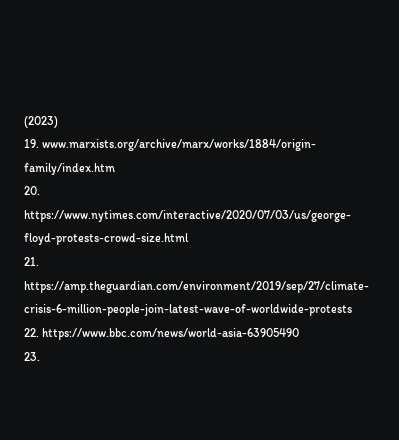(2023)
19. www.marxists.org/archive/marx/works/1884/origin-family/index.htm
20. https://www.nytimes.com/interactive/2020/07/03/us/george-floyd-protests-crowd-size.html
21. https://amp.theguardian.com/environment/2019/sep/27/climate-crisis-6-million-people-join-latest-wave-of-worldwide-protests
22. https://www.bbc.com/news/world-asia-63905490
23.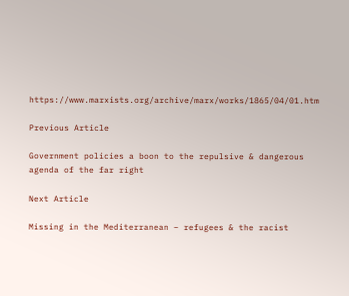https://www.marxists.org/archive/marx/works/1865/04/01.htm

Previous Article

Government policies a boon to the repulsive & dangerous agenda of the far right

Next Article

Missing in the Mediterranean – refugees & the racist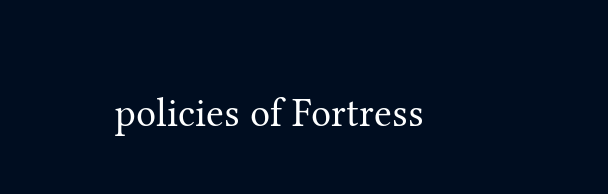policies of Fortress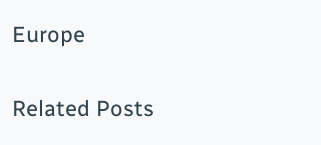Europe

Related Posts